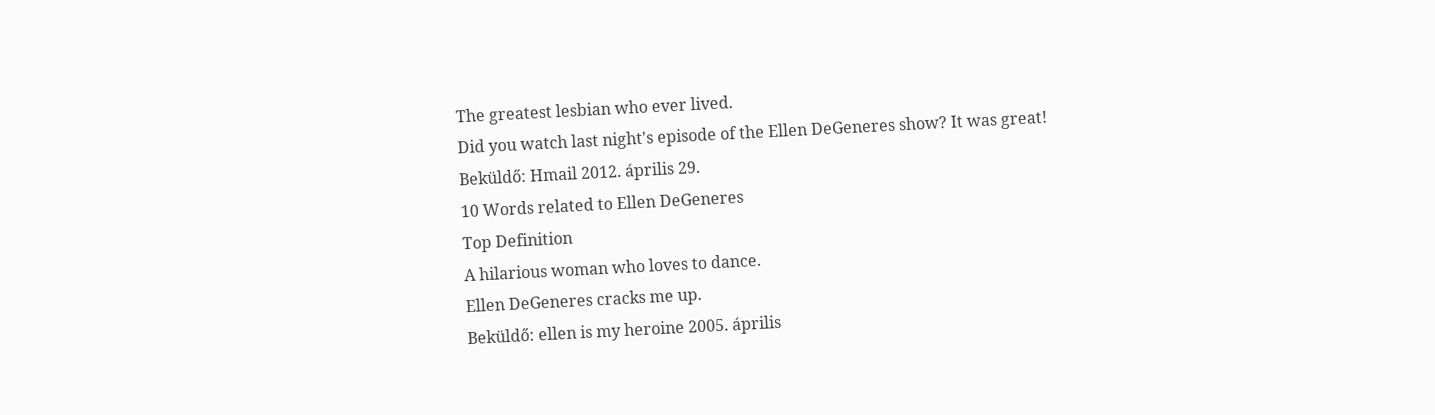The greatest lesbian who ever lived.
Did you watch last night's episode of the Ellen DeGeneres show? It was great!
Beküldő: Hmail 2012. április 29.
10 Words related to Ellen DeGeneres
Top Definition
A hilarious woman who loves to dance.
Ellen DeGeneres cracks me up.
Beküldő: ellen is my heroine 2005. április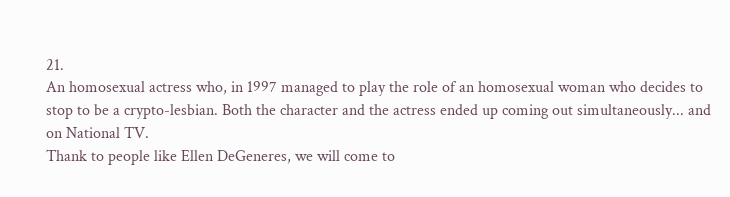21.
An homosexual actress who, in 1997 managed to play the role of an homosexual woman who decides to stop to be a crypto-lesbian. Both the character and the actress ended up coming out simultaneously... and on National TV.
Thank to people like Ellen DeGeneres, we will come to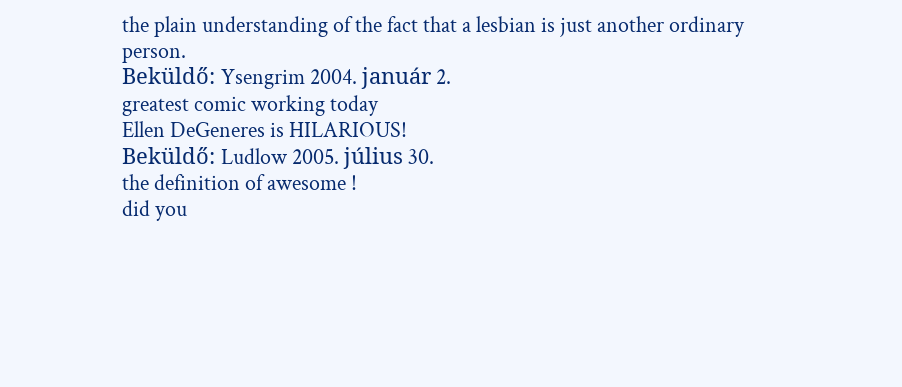the plain understanding of the fact that a lesbian is just another ordinary person.
Beküldő: Ysengrim 2004. január 2.
greatest comic working today
Ellen DeGeneres is HILARIOUS!
Beküldő: Ludlow 2005. július 30.
the definition of awesome !
did you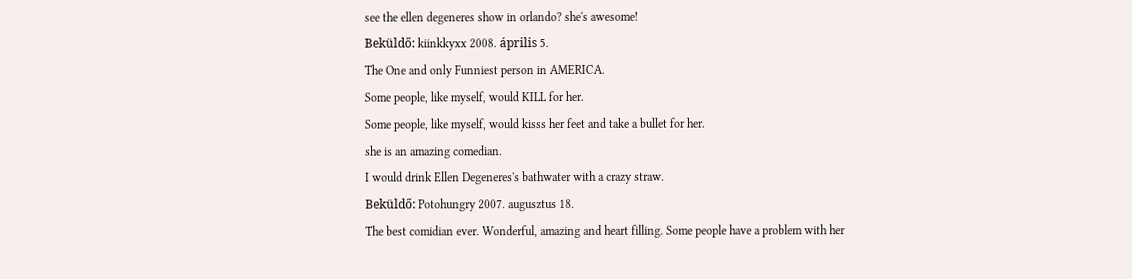see the ellen degeneres show in orlando? she's awesome!
Beküldő: kiinkkyxx 2008. április 5.
The One and only Funniest person in AMERICA.
Some people, like myself, would KILL for her.
Some people, like myself, would kisss her feet and take a bullet for her.
she is an amazing comedian.
I would drink Ellen Degeneres's bathwater with a crazy straw.
Beküldő: Potohungry 2007. augusztus 18.
The best comidian ever. Wonderful, amazing and heart filling. Some people have a problem with her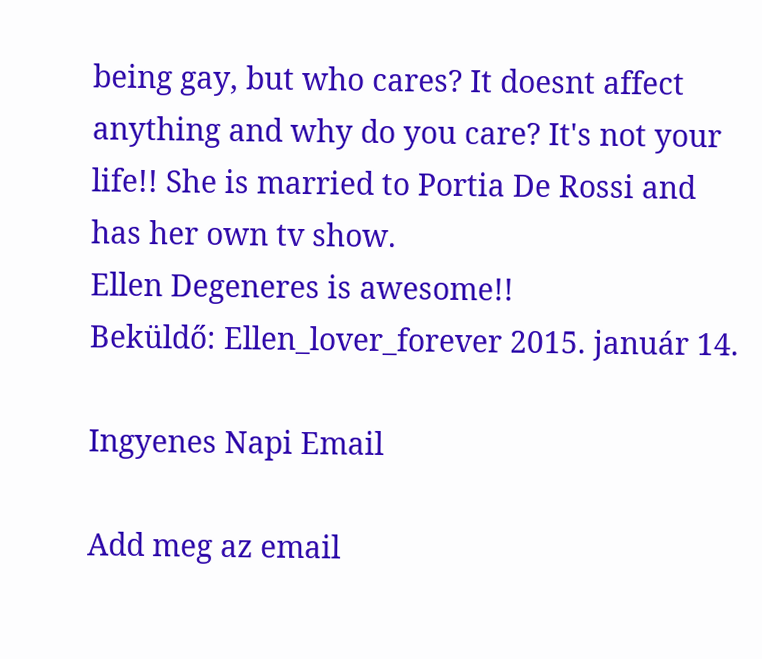being gay, but who cares? It doesnt affect anything and why do you care? It's not your life!! She is married to Portia De Rossi and has her own tv show.
Ellen Degeneres is awesome!!
Beküldő: Ellen_lover_forever 2015. január 14.

Ingyenes Napi Email

Add meg az email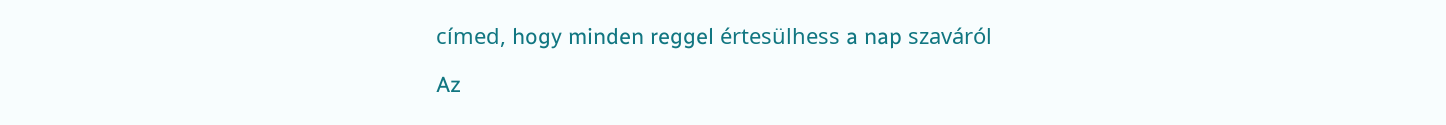címed, hogy minden reggel értesülhess a nap szaváról

Az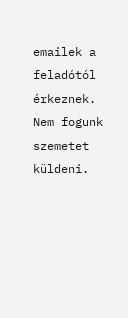emailek a feladótól érkeznek. Nem fogunk szemetet küldeni.